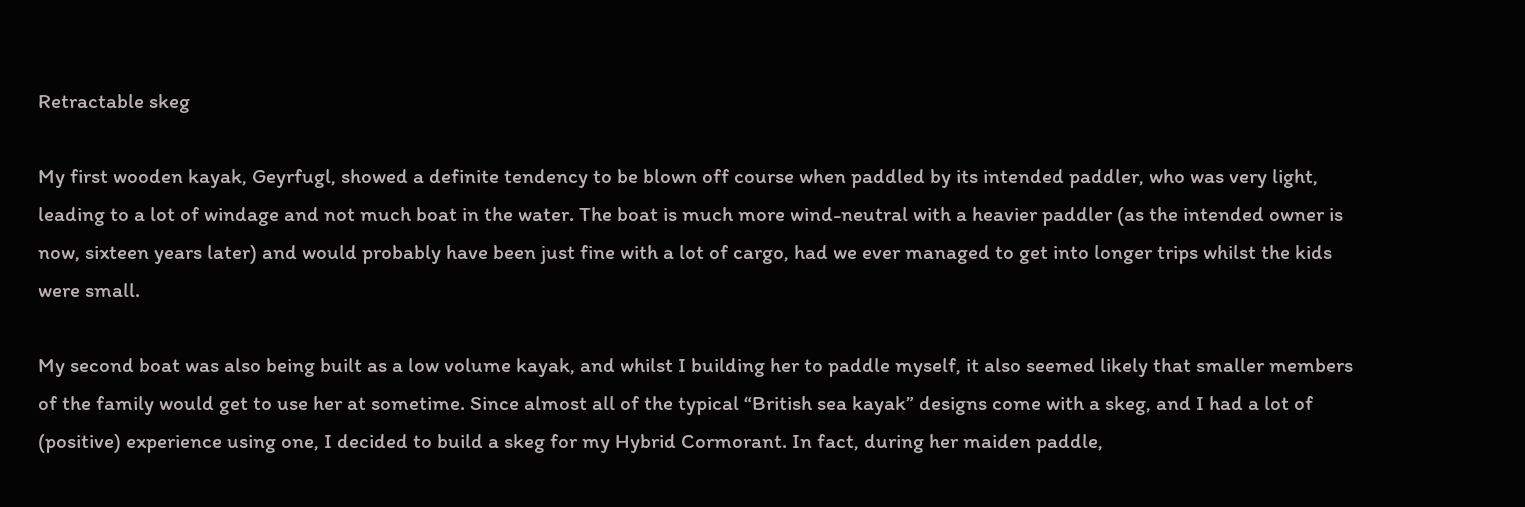Retractable skeg

My first wooden kayak, Geyrfugl, showed a definite tendency to be blown off course when paddled by its intended paddler, who was very light, leading to a lot of windage and not much boat in the water. The boat is much more wind-neutral with a heavier paddler (as the intended owner is now, sixteen years later) and would probably have been just fine with a lot of cargo, had we ever managed to get into longer trips whilst the kids were small.

My second boat was also being built as a low volume kayak, and whilst I building her to paddle myself, it also seemed likely that smaller members of the family would get to use her at sometime. Since almost all of the typical “British sea kayak” designs come with a skeg, and I had a lot of (positive) experience using one, I decided to build a skeg for my Hybrid Cormorant. In fact, during her maiden paddle,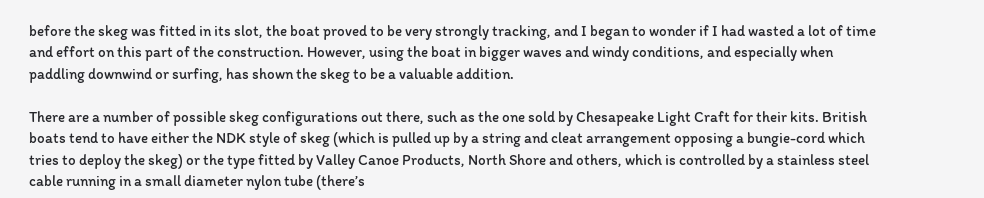before the skeg was fitted in its slot, the boat proved to be very strongly tracking, and I began to wonder if I had wasted a lot of time and effort on this part of the construction. However, using the boat in bigger waves and windy conditions, and especially when paddling downwind or surfing, has shown the skeg to be a valuable addition.

There are a number of possible skeg configurations out there, such as the one sold by Chesapeake Light Craft for their kits. British boats tend to have either the NDK style of skeg (which is pulled up by a string and cleat arrangement opposing a bungie-cord which tries to deploy the skeg) or the type fitted by Valley Canoe Products, North Shore and others, which is controlled by a stainless steel cable running in a small diameter nylon tube (there’s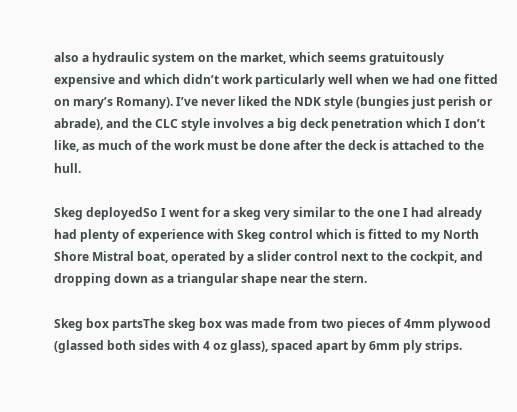also a hydraulic system on the market, which seems gratuitously expensive and which didn’t work particularly well when we had one fitted on mary’s Romany). I’ve never liked the NDK style (bungies just perish or abrade), and the CLC style involves a big deck penetration which I don’t like, as much of the work must be done after the deck is attached to the hull.

Skeg deployedSo I went for a skeg very similar to the one I had already had plenty of experience with Skeg control which is fitted to my North Shore Mistral boat, operated by a slider control next to the cockpit, and dropping down as a triangular shape near the stern.

Skeg box partsThe skeg box was made from two pieces of 4mm plywood (glassed both sides with 4 oz glass), spaced apart by 6mm ply strips.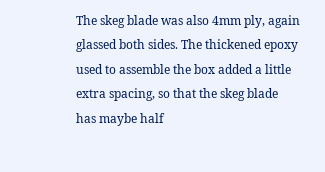The skeg blade was also 4mm ply, again glassed both sides. The thickened epoxy used to assemble the box added a little extra spacing, so that the skeg blade has maybe half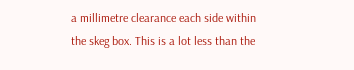a millimetre clearance each side within the skeg box. This is a lot less than the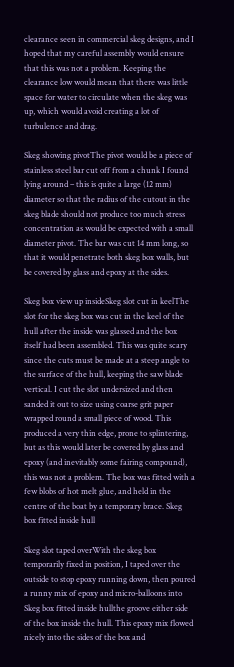clearance seen in commercial skeg designs, and I hoped that my careful assembly would ensure that this was not a problem. Keeping the clearance low would mean that there was little space for water to circulate when the skeg was up, which would avoid creating a lot of turbulence and drag.

Skeg showing pivotThe pivot would be a piece of stainless steel bar cut off from a chunk I found lying around – this is quite a large (12 mm) diameter so that the radius of the cutout in the skeg blade should not produce too much stress concentration as would be expected with a small diameter pivot. The bar was cut 14 mm long, so that it would penetrate both skeg box walls, but be covered by glass and epoxy at the sides.

Skeg box view up insideSkeg slot cut in keelThe slot for the skeg box was cut in the keel of the hull after the inside was glassed and the box itself had been assembled. This was quite scary since the cuts must be made at a steep angle to the surface of the hull, keeping the saw blade vertical. I cut the slot undersized and then sanded it out to size using coarse grit paper wrapped round a small piece of wood. This produced a very thin edge, prone to splintering, but as this would later be covered by glass and epoxy (and inevitably some fairing compound), this was not a problem. The box was fitted with a few blobs of hot melt glue, and held in the centre of the boat by a temporary brace. Skeg box fitted inside hull

Skeg slot taped overWith the skeg box temporarily fixed in position, I taped over the outside to stop epoxy running down, then poured a runny mix of epoxy and micro-balloons into Skeg box fitted inside hullthe groove either side of the box inside the hull. This epoxy mix flowed nicely into the sides of the box and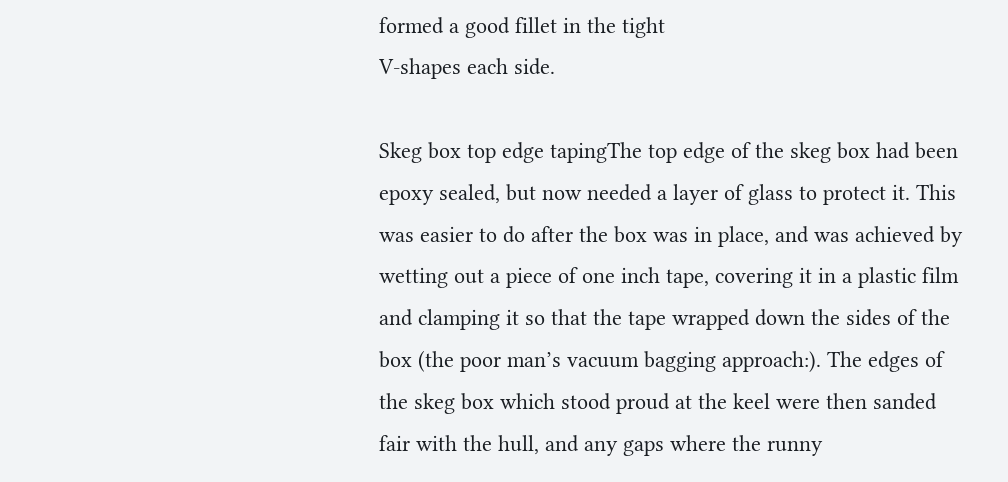formed a good fillet in the tight
V-shapes each side.

Skeg box top edge tapingThe top edge of the skeg box had been epoxy sealed, but now needed a layer of glass to protect it. This was easier to do after the box was in place, and was achieved by wetting out a piece of one inch tape, covering it in a plastic film and clamping it so that the tape wrapped down the sides of the box (the poor man’s vacuum bagging approach:). The edges of the skeg box which stood proud at the keel were then sanded fair with the hull, and any gaps where the runny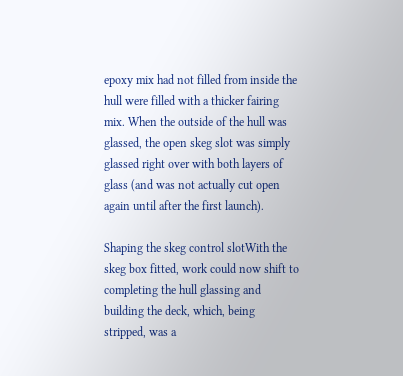epoxy mix had not filled from inside the hull were filled with a thicker fairing mix. When the outside of the hull was glassed, the open skeg slot was simply glassed right over with both layers of glass (and was not actually cut open again until after the first launch).

Shaping the skeg control slotWith the skeg box fitted, work could now shift to completing the hull glassing and building the deck, which, being stripped, was a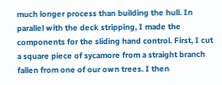much longer process than building the hull. In parallel with the deck stripping, I made the components for the sliding hand control. First, I cut a square piece of sycamore from a straight branch fallen from one of our own trees. I then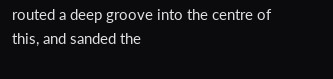routed a deep groove into the centre of this, and sanded the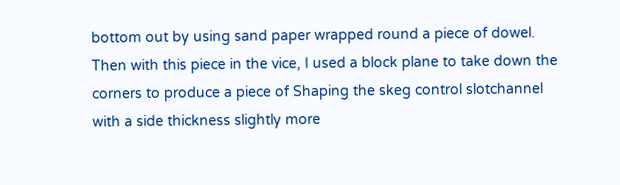bottom out by using sand paper wrapped round a piece of dowel. Then with this piece in the vice, I used a block plane to take down the corners to produce a piece of Shaping the skeg control slotchannel with a side thickness slightly more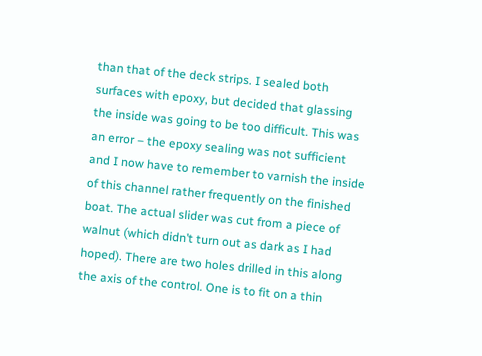than that of the deck strips. I sealed both surfaces with epoxy, but decided that glassing the inside was going to be too difficult. This was an error – the epoxy sealing was not sufficient and I now have to remember to varnish the inside of this channel rather frequently on the finished boat. The actual slider was cut from a piece of walnut (which didn’t turn out as dark as I had hoped). There are two holes drilled in this along the axis of the control. One is to fit on a thin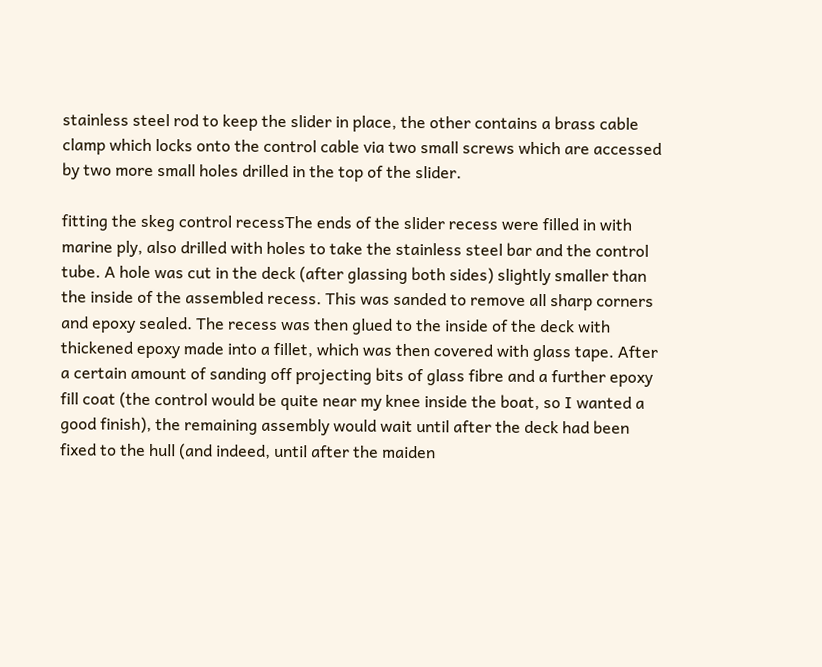stainless steel rod to keep the slider in place, the other contains a brass cable clamp which locks onto the control cable via two small screws which are accessed by two more small holes drilled in the top of the slider.

fitting the skeg control recessThe ends of the slider recess were filled in with marine ply, also drilled with holes to take the stainless steel bar and the control tube. A hole was cut in the deck (after glassing both sides) slightly smaller than the inside of the assembled recess. This was sanded to remove all sharp corners and epoxy sealed. The recess was then glued to the inside of the deck with thickened epoxy made into a fillet, which was then covered with glass tape. After a certain amount of sanding off projecting bits of glass fibre and a further epoxy fill coat (the control would be quite near my knee inside the boat, so I wanted a good finish), the remaining assembly would wait until after the deck had been fixed to the hull (and indeed, until after the maiden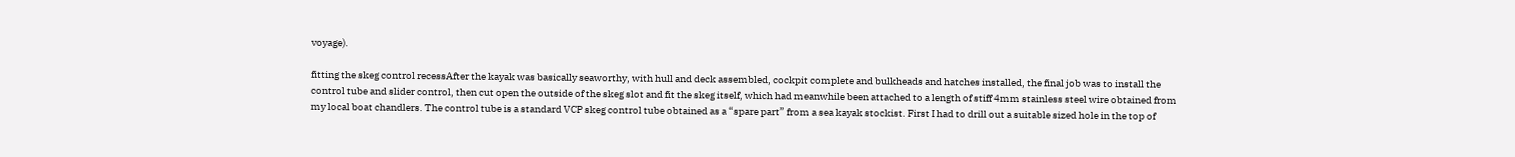voyage).

fitting the skeg control recessAfter the kayak was basically seaworthy, with hull and deck assembled, cockpit complete and bulkheads and hatches installed, the final job was to install the control tube and slider control, then cut open the outside of the skeg slot and fit the skeg itself, which had meanwhile been attached to a length of stiff 4mm stainless steel wire obtained from my local boat chandlers. The control tube is a standard VCP skeg control tube obtained as a “spare part” from a sea kayak stockist. First I had to drill out a suitable sized hole in the top of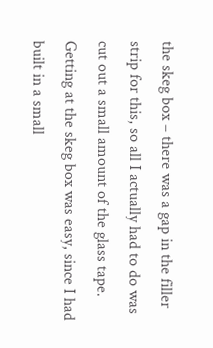the skeg box – there was a gap in the filler strip for this, so all I actually had to do was cut out a small amount of the glass tape. Getting at the skeg box was easy, since I had built in a small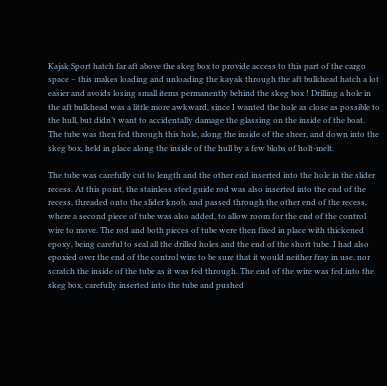Kajak Sport hatch far aft above the skeg box to provide access to this part of the cargo space – this makes loading and unloading the kayak through the aft bulkhead hatch a lot easier and avoids losing small items permanently behind the skeg box ! Drilling a hole in the aft bulkhead was a little more awkward, since I wanted the hole as close as possible to the hull, but didn’t want to accidentally damage the glassing on the inside of the boat. The tube was then fed through this hole, along the inside of the sheer, and down into the skeg box, held in place along the inside of the hull by a few blobs of holt-melt.

The tube was carefully cut to length and the other end inserted into the hole in the slider recess. At this point, the stainless steel guide rod was also inserted into the end of the recess, threaded onto the slider knob, and passed through the other end of the recess, where a second piece of tube was also added, to allow room for the end of the control wire to move. The rod and both pieces of tube were then fixed in place with thickened epoxy, being careful to seal all the drilled holes and the end of the short tube. I had also epoxied over the end of the control wire to be sure that it would neither fray in use, nor scratch the inside of the tube as it was fed through. The end of the wire was fed into the skeg box, carefully inserted into the tube and pushed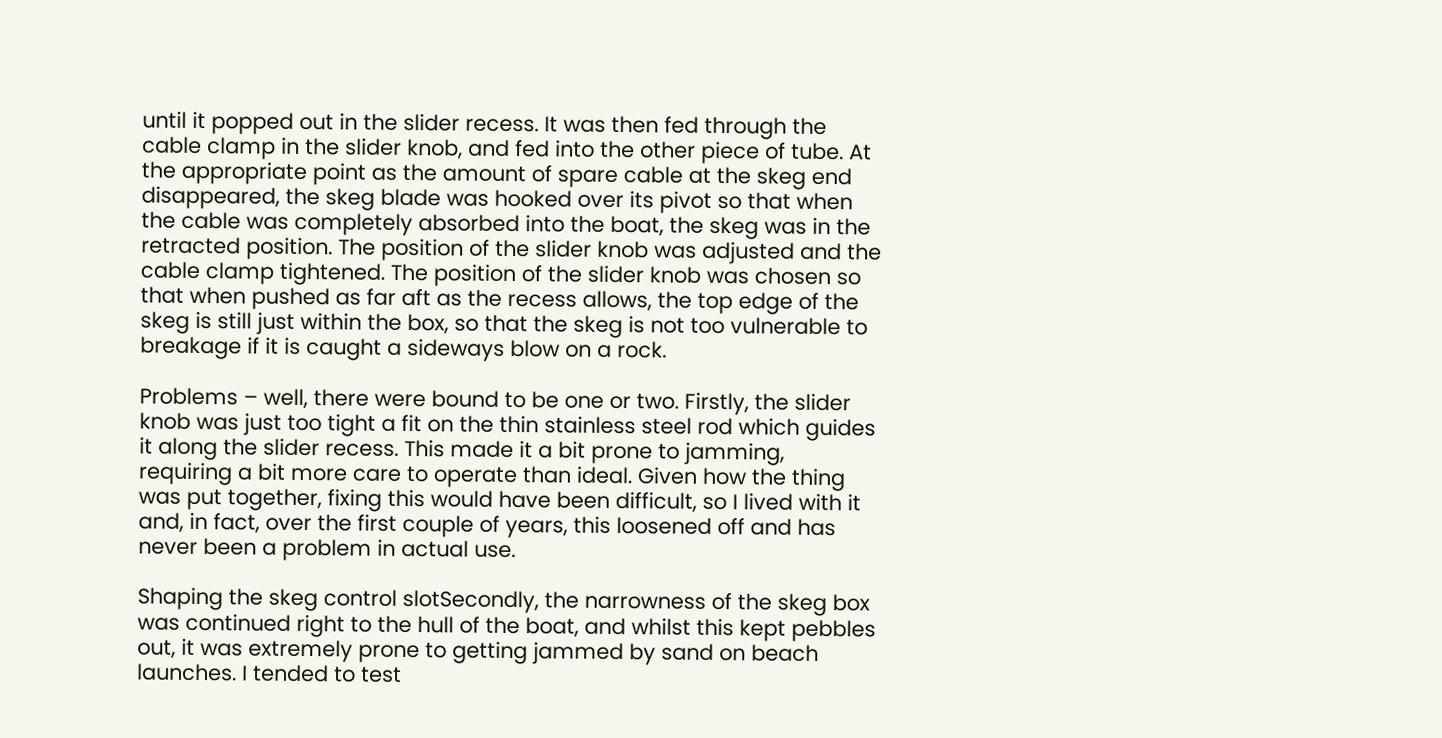until it popped out in the slider recess. It was then fed through the cable clamp in the slider knob, and fed into the other piece of tube. At the appropriate point as the amount of spare cable at the skeg end disappeared, the skeg blade was hooked over its pivot so that when the cable was completely absorbed into the boat, the skeg was in the retracted position. The position of the slider knob was adjusted and the cable clamp tightened. The position of the slider knob was chosen so that when pushed as far aft as the recess allows, the top edge of the skeg is still just within the box, so that the skeg is not too vulnerable to breakage if it is caught a sideways blow on a rock.

Problems – well, there were bound to be one or two. Firstly, the slider knob was just too tight a fit on the thin stainless steel rod which guides it along the slider recess. This made it a bit prone to jamming, requiring a bit more care to operate than ideal. Given how the thing was put together, fixing this would have been difficult, so I lived with it and, in fact, over the first couple of years, this loosened off and has never been a problem in actual use.

Shaping the skeg control slotSecondly, the narrowness of the skeg box was continued right to the hull of the boat, and whilst this kept pebbles out, it was extremely prone to getting jammed by sand on beach launches. I tended to test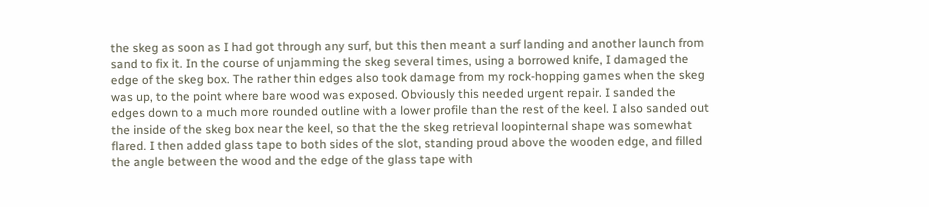the skeg as soon as I had got through any surf, but this then meant a surf landing and another launch from sand to fix it. In the course of unjamming the skeg several times, using a borrowed knife, I damaged the edge of the skeg box. The rather thin edges also took damage from my rock-hopping games when the skeg was up, to the point where bare wood was exposed. Obviously this needed urgent repair. I sanded the edges down to a much more rounded outline with a lower profile than the rest of the keel. I also sanded out the inside of the skeg box near the keel, so that the the skeg retrieval loopinternal shape was somewhat flared. I then added glass tape to both sides of the slot, standing proud above the wooden edge, and filled the angle between the wood and the edge of the glass tape with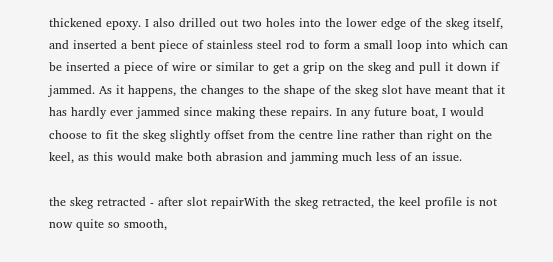thickened epoxy. I also drilled out two holes into the lower edge of the skeg itself, and inserted a bent piece of stainless steel rod to form a small loop into which can be inserted a piece of wire or similar to get a grip on the skeg and pull it down if jammed. As it happens, the changes to the shape of the skeg slot have meant that it has hardly ever jammed since making these repairs. In any future boat, I would choose to fit the skeg slightly offset from the centre line rather than right on the keel, as this would make both abrasion and jamming much less of an issue.

the skeg retracted - after slot repairWith the skeg retracted, the keel profile is not now quite so smooth,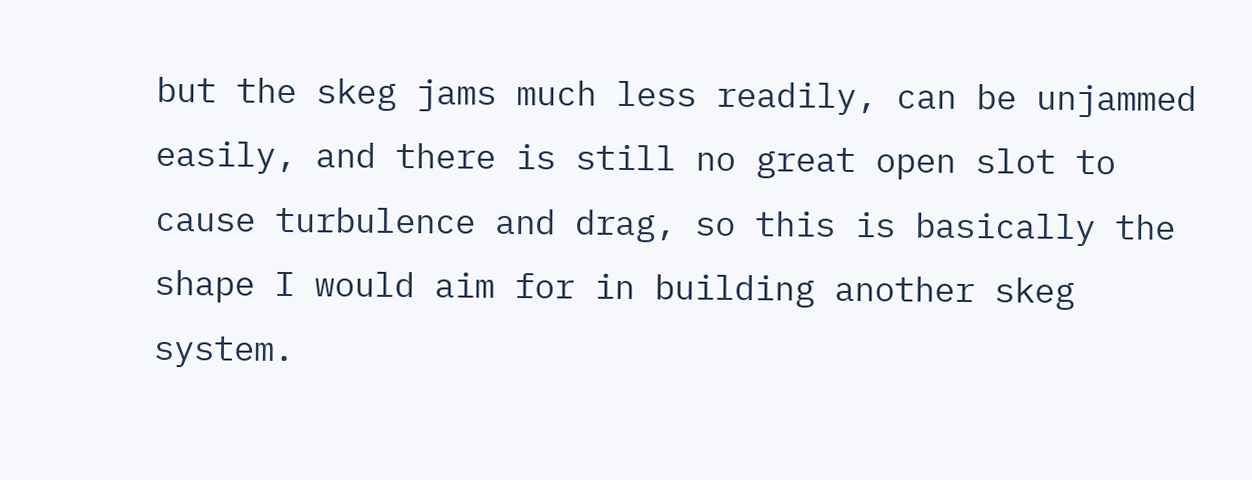but the skeg jams much less readily, can be unjammed easily, and there is still no great open slot to cause turbulence and drag, so this is basically the shape I would aim for in building another skeg system.